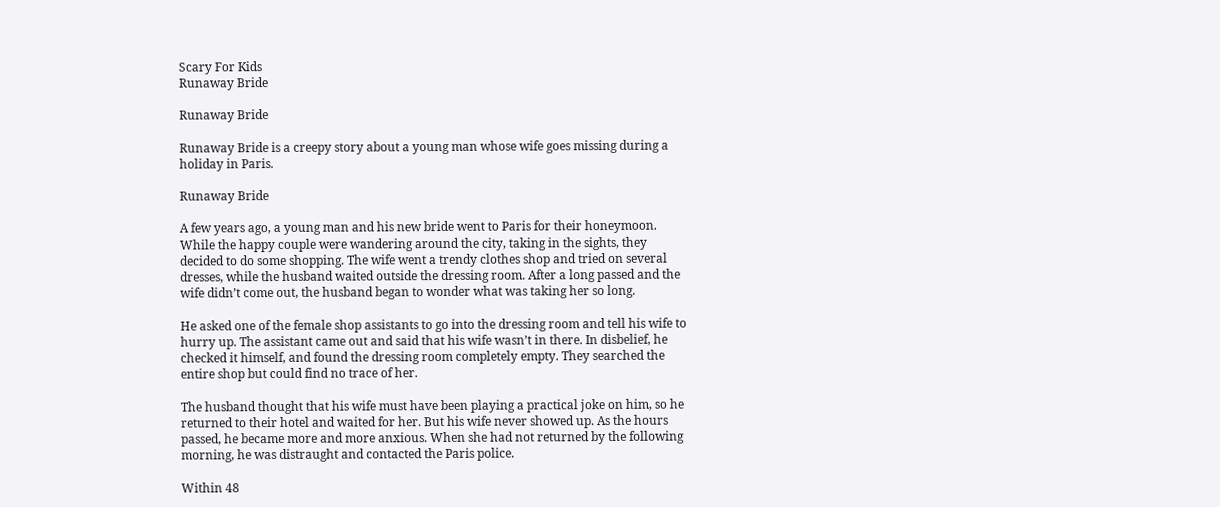Scary For Kids
Runaway Bride

Runaway Bride

Runaway Bride is a creepy story about a young man whose wife goes missing during a holiday in Paris.

Runaway Bride

A few years ago, a young man and his new bride went to Paris for their honeymoon. While the happy couple were wandering around the city, taking in the sights, they decided to do some shopping. The wife went a trendy clothes shop and tried on several dresses, while the husband waited outside the dressing room. After a long passed and the wife didn’t come out, the husband began to wonder what was taking her so long.

He asked one of the female shop assistants to go into the dressing room and tell his wife to hurry up. The assistant came out and said that his wife wasn’t in there. In disbelief, he checked it himself, and found the dressing room completely empty. They searched the entire shop but could find no trace of her.

The husband thought that his wife must have been playing a practical joke on him, so he returned to their hotel and waited for her. But his wife never showed up. As the hours passed, he became more and more anxious. When she had not returned by the following morning, he was distraught and contacted the Paris police.

Within 48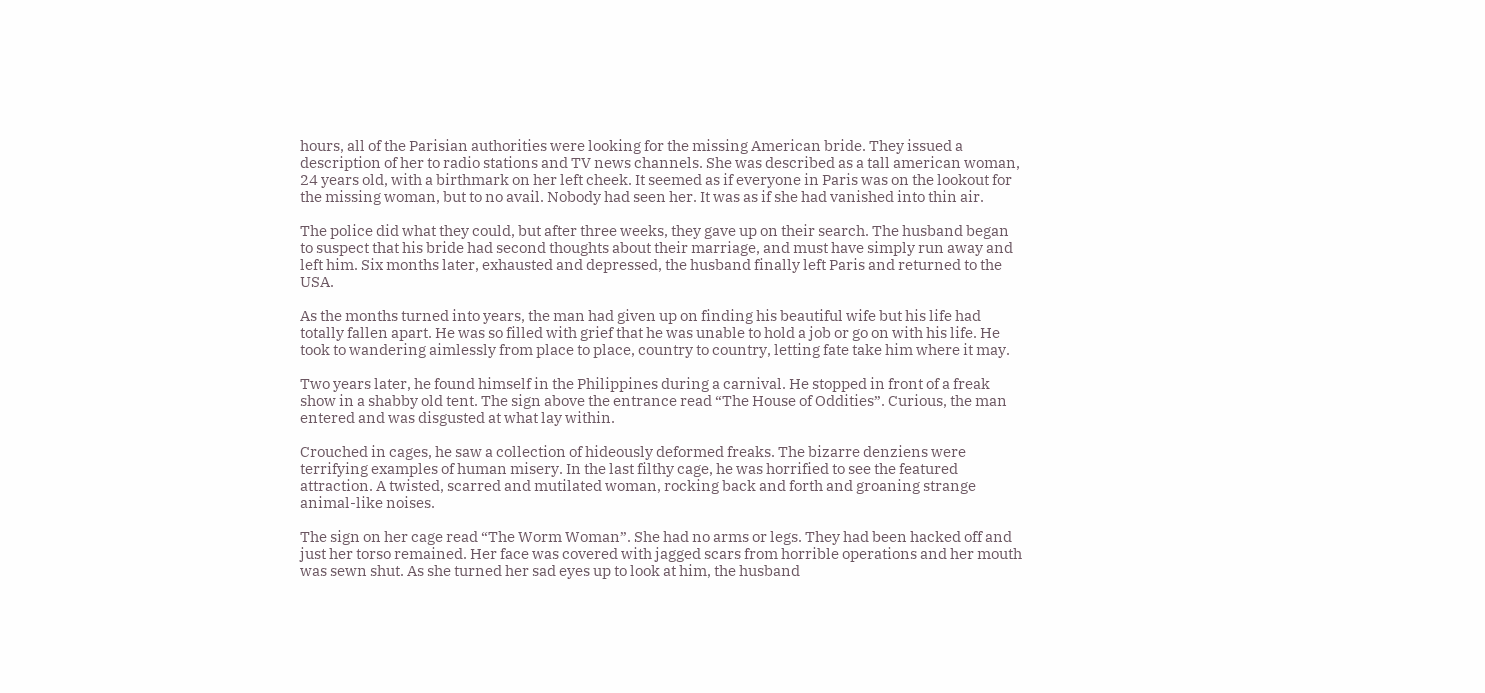hours, all of the Parisian authorities were looking for the missing American bride. They issued a description of her to radio stations and TV news channels. She was described as a tall american woman, 24 years old, with a birthmark on her left cheek. It seemed as if everyone in Paris was on the lookout for the missing woman, but to no avail. Nobody had seen her. It was as if she had vanished into thin air.

The police did what they could, but after three weeks, they gave up on their search. The husband began to suspect that his bride had second thoughts about their marriage, and must have simply run away and left him. Six months later, exhausted and depressed, the husband finally left Paris and returned to the USA.

As the months turned into years, the man had given up on finding his beautiful wife but his life had totally fallen apart. He was so filled with grief that he was unable to hold a job or go on with his life. He took to wandering aimlessly from place to place, country to country, letting fate take him where it may.

Two years later, he found himself in the Philippines during a carnival. He stopped in front of a freak show in a shabby old tent. The sign above the entrance read “The House of Oddities”. Curious, the man entered and was disgusted at what lay within.

Crouched in cages, he saw a collection of hideously deformed freaks. The bizarre denziens were terrifying examples of human misery. In the last filthy cage, he was horrified to see the featured attraction. A twisted, scarred and mutilated woman, rocking back and forth and groaning strange animal-like noises.

The sign on her cage read “The Worm Woman”. She had no arms or legs. They had been hacked off and just her torso remained. Her face was covered with jagged scars from horrible operations and her mouth was sewn shut. As she turned her sad eyes up to look at him, the husband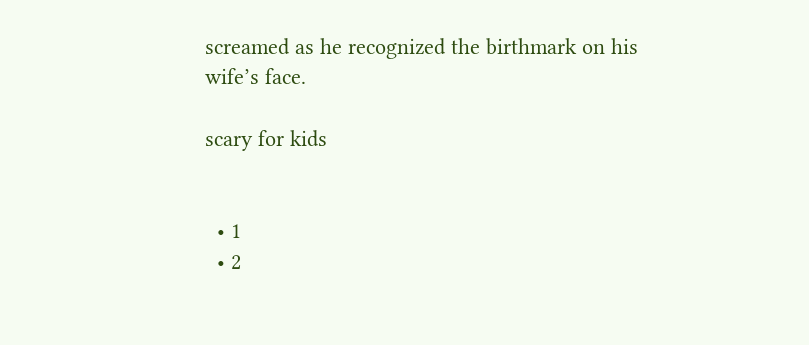screamed as he recognized the birthmark on his wife’s face.

scary for kids


  • 1
  • 2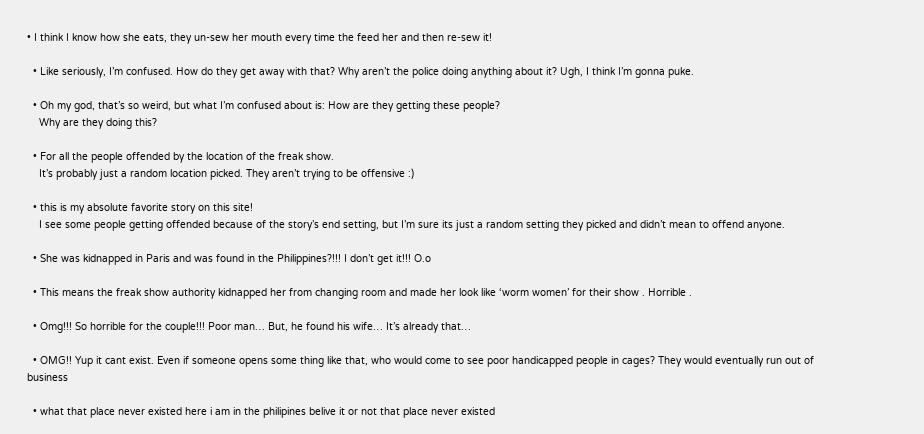• I think I know how she eats, they un-sew her mouth every time the feed her and then re-sew it!

  • Like seriously, I’m confused. How do they get away with that? Why aren’t the police doing anything about it? Ugh, I think I’m gonna puke.

  • Oh my god, that’s so weird, but what I’m confused about is: How are they getting these people?
    Why are they doing this?

  • For all the people offended by the location of the freak show.
    It’s probably just a random location picked. They aren’t trying to be offensive :)

  • this is my absolute favorite story on this site!
    I see some people getting offended because of the story’s end setting, but I’m sure its just a random setting they picked and didn’t mean to offend anyone.

  • She was kidnapped in Paris and was found in the Philippines?!!! I don’t get it!!! O.o

  • This means the freak show authority kidnapped her from changing room and made her look like ‘worm women’ for their show . Horrible .

  • Omg!!! So horrible for the couple!!! Poor man… But, he found his wife… It’s already that…

  • OMG!! Yup it cant exist. Even if someone opens some thing like that, who would come to see poor handicapped people in cages? They would eventually run out of business

  • what that place never existed here i am in the philipines belive it or not that place never existed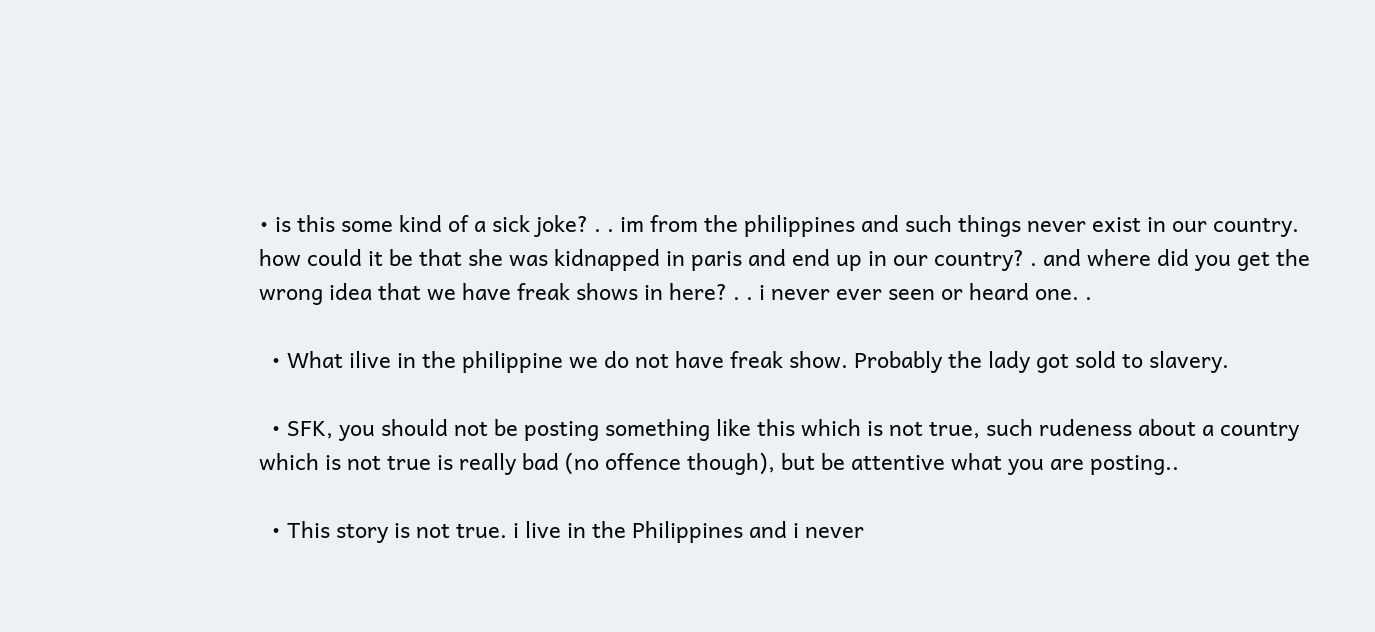• is this some kind of a sick joke? . . im from the philippines and such things never exist in our country. how could it be that she was kidnapped in paris and end up in our country? . and where did you get the wrong idea that we have freak shows in here? . . i never ever seen or heard one. .

  • What ilive in the philippine we do not have freak show. Probably the lady got sold to slavery.

  • SFK, you should not be posting something like this which is not true, such rudeness about a country which is not true is really bad (no offence though), but be attentive what you are posting..

  • This story is not true. i live in the Philippines and i never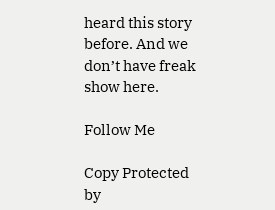heard this story before. And we don’t have freak show here.

Follow Me

Copy Protected by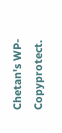Chetan's WP-Copyprotect.